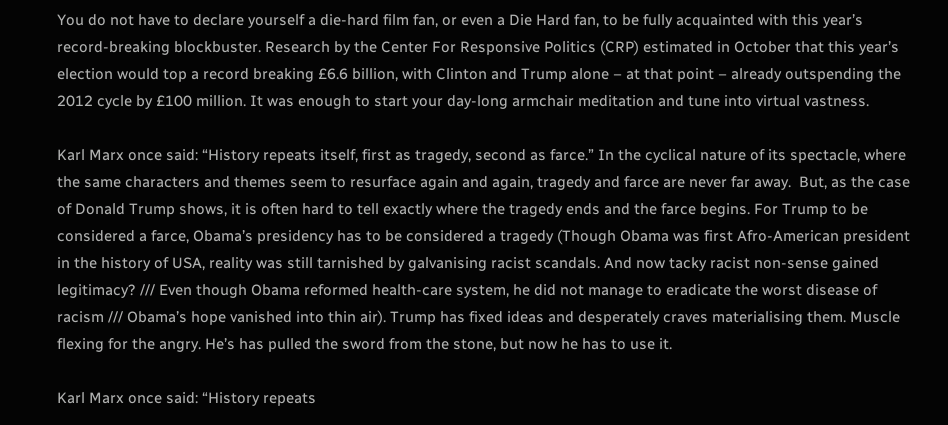You do not have to declare yourself a die-hard film fan, or even a Die Hard fan, to be fully acquainted with this year’s record-breaking blockbuster. Research by the Center For Responsive Politics (CRP) estimated in October that this year’s election would top a record breaking £6.6 billion, with Clinton and Trump alone – at that point – already outspending the 2012 cycle by £100 million. It was enough to start your day-long armchair meditation and tune into virtual vastness.

Karl Marx once said: “History repeats itself, first as tragedy, second as farce.” In the cyclical nature of its spectacle, where the same characters and themes seem to resurface again and again, tragedy and farce are never far away.  But, as the case of Donald Trump shows, it is often hard to tell exactly where the tragedy ends and the farce begins. For Trump to be considered a farce, Obama’s presidency has to be considered a tragedy (Though Obama was first Afro-American president in the history of USA, reality was still tarnished by galvanising racist scandals. And now tacky racist non-sense gained legitimacy? /// Even though Obama reformed health-care system, he did not manage to eradicate the worst disease of racism /// Obama’s hope vanished into thin air). Trump has fixed ideas and desperately craves materialising them. Muscle flexing for the angry. He’s has pulled the sword from the stone, but now he has to use it.

Karl Marx once said: “History repeats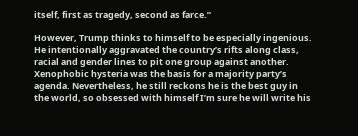itself, first as tragedy, second as farce.”

However, Trump thinks to himself to be especially ingenious. He intentionally aggravated the country’s rifts along class, racial and gender lines to pit one group against another. Xenophobic hysteria was the basis for a majority party’s agenda. Nevertheless, he still reckons he is the best guy in the world, so obsessed with himself I’m sure he will write his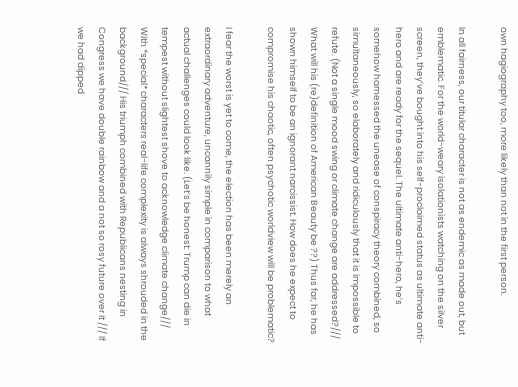own hagiography too, more likely than not in the first person.

In all fairness, our titular character is not as endemic as made out, but emblematic. For the world-weary isolationists watching on the silver screen, they’ve bought into his self-proclaimed status as ultimate anti-hero and are ready for the sequel. The ultimate anti-hero, he’s somehow harnessed the unease of conspiracy theory combined, so simultaneously, so elaborately and ridiculously that it is impossible to refute. (Not a single mood swing or climate change are addressed?/// What will his (re)definition of American Beauty be ??) Thus far, he has shown himself to be an ignorant narcissist. How does he expect to compromise his chaotic, often psychotic worldview will be problematic?

I fear the worst is yet to come, the election has been merely an extraordinary adventure, uncannily simple in comparison to what actual challenges could look like. (Let’s be honest: Trump can die in tempest without slightest shove to acknowledge climate change/// With *special* characters real-life complexity is always shrouded in the background/// His triumph combined with Republicans nesting in Congress we have double rainbow and a not so rosy future over it /// If we had dipped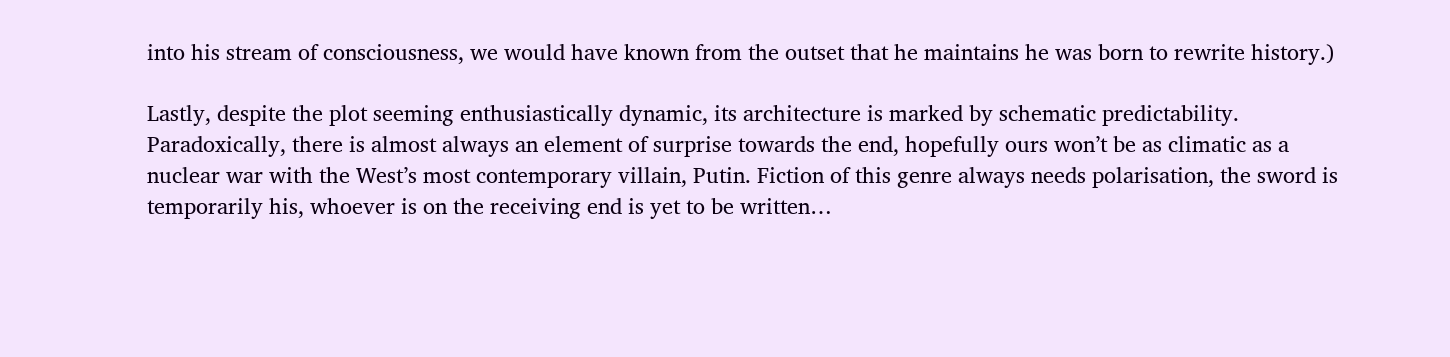into his stream of consciousness, we would have known from the outset that he maintains he was born to rewrite history.)

Lastly, despite the plot seeming enthusiastically dynamic, its architecture is marked by schematic predictability. Paradoxically, there is almost always an element of surprise towards the end, hopefully ours won’t be as climatic as a nuclear war with the West’s most contemporary villain, Putin. Fiction of this genre always needs polarisation, the sword is temporarily his, whoever is on the receiving end is yet to be written…